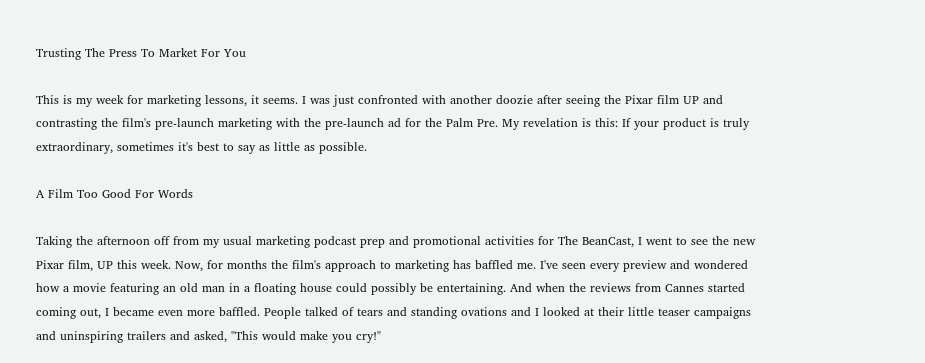Trusting The Press To Market For You

This is my week for marketing lessons, it seems. I was just confronted with another doozie after seeing the Pixar film UP and contrasting the film's pre-launch marketing with the pre-launch ad for the Palm Pre. My revelation is this: If your product is truly extraordinary, sometimes it's best to say as little as possible.

A Film Too Good For Words

Taking the afternoon off from my usual marketing podcast prep and promotional activities for The BeanCast, I went to see the new Pixar film, UP this week. Now, for months the film's approach to marketing has baffled me. I've seen every preview and wondered how a movie featuring an old man in a floating house could possibly be entertaining. And when the reviews from Cannes started coming out, I became even more baffled. People talked of tears and standing ovations and I looked at their little teaser campaigns and uninspiring trailers and asked, "This would make you cry!"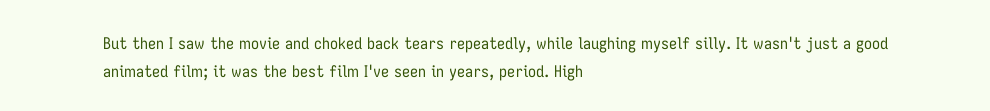But then I saw the movie and choked back tears repeatedly, while laughing myself silly. It wasn't just a good animated film; it was the best film I've seen in years, period. High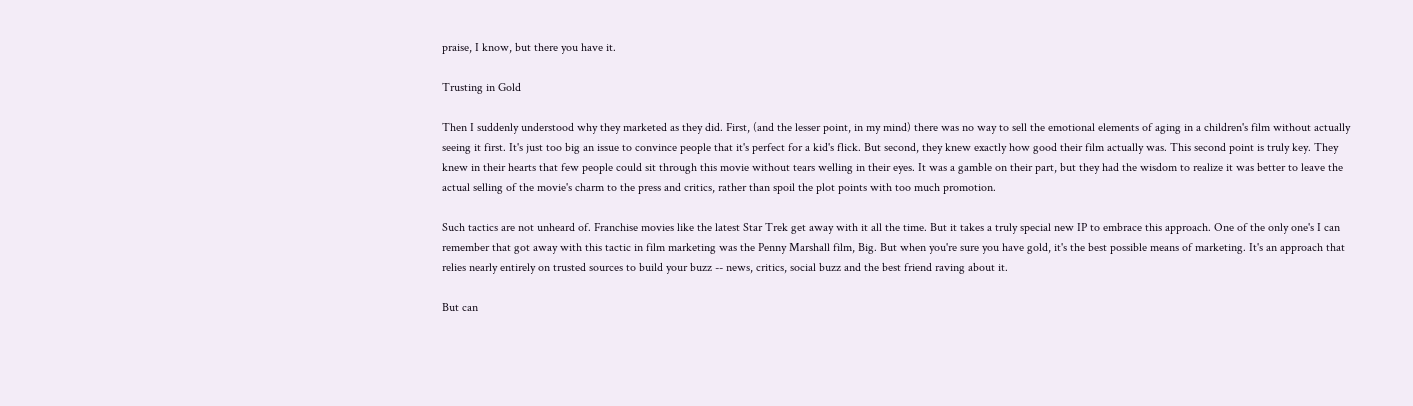praise, I know, but there you have it.

Trusting in Gold

Then I suddenly understood why they marketed as they did. First, (and the lesser point, in my mind) there was no way to sell the emotional elements of aging in a children's film without actually seeing it first. It's just too big an issue to convince people that it's perfect for a kid's flick. But second, they knew exactly how good their film actually was. This second point is truly key. They knew in their hearts that few people could sit through this movie without tears welling in their eyes. It was a gamble on their part, but they had the wisdom to realize it was better to leave the actual selling of the movie's charm to the press and critics, rather than spoil the plot points with too much promotion.

Such tactics are not unheard of. Franchise movies like the latest Star Trek get away with it all the time. But it takes a truly special new IP to embrace this approach. One of the only one's I can remember that got away with this tactic in film marketing was the Penny Marshall film, Big. But when you're sure you have gold, it's the best possible means of marketing. It's an approach that relies nearly entirely on trusted sources to build your buzz -- news, critics, social buzz and the best friend raving about it.

But can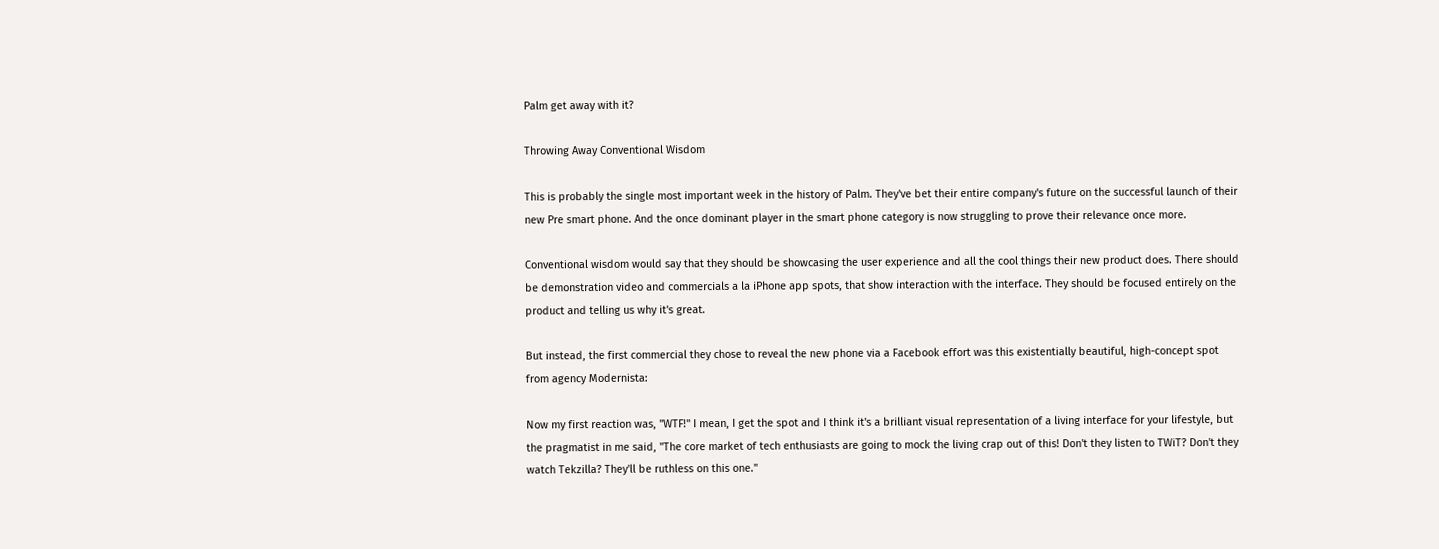Palm get away with it?

Throwing Away Conventional Wisdom

This is probably the single most important week in the history of Palm. They've bet their entire company's future on the successful launch of their new Pre smart phone. And the once dominant player in the smart phone category is now struggling to prove their relevance once more.

Conventional wisdom would say that they should be showcasing the user experience and all the cool things their new product does. There should be demonstration video and commercials a la iPhone app spots, that show interaction with the interface. They should be focused entirely on the product and telling us why it's great.

But instead, the first commercial they chose to reveal the new phone via a Facebook effort was this existentially beautiful, high-concept spot from agency Modernista:

Now my first reaction was, "WTF!" I mean, I get the spot and I think it's a brilliant visual representation of a living interface for your lifestyle, but the pragmatist in me said, "The core market of tech enthusiasts are going to mock the living crap out of this! Don't they listen to TWiT? Don't they watch Tekzilla? They'll be ruthless on this one."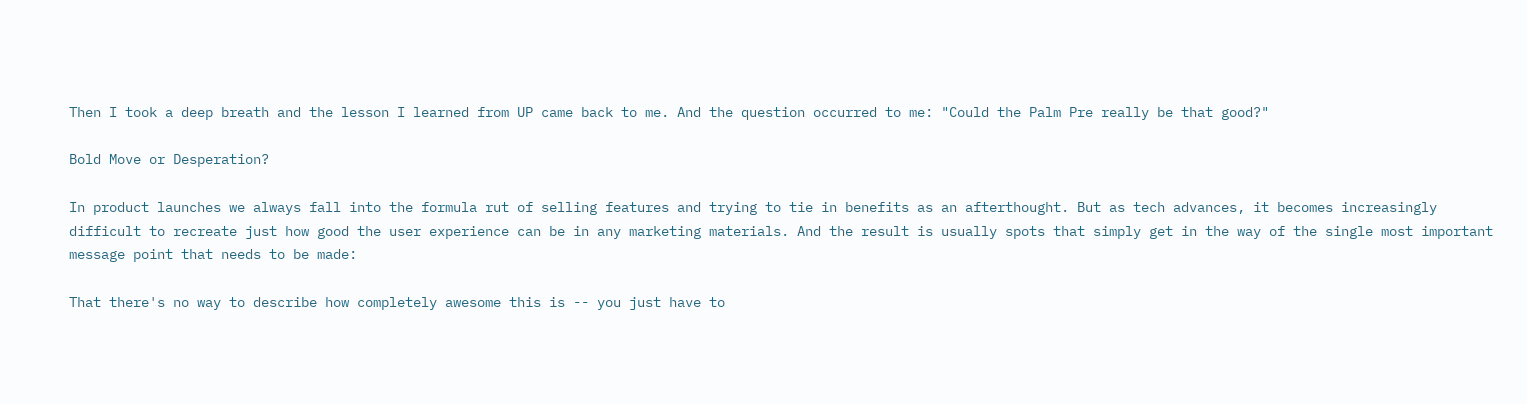Then I took a deep breath and the lesson I learned from UP came back to me. And the question occurred to me: "Could the Palm Pre really be that good?"

Bold Move or Desperation?

In product launches we always fall into the formula rut of selling features and trying to tie in benefits as an afterthought. But as tech advances, it becomes increasingly difficult to recreate just how good the user experience can be in any marketing materials. And the result is usually spots that simply get in the way of the single most important message point that needs to be made:

That there's no way to describe how completely awesome this is -- you just have to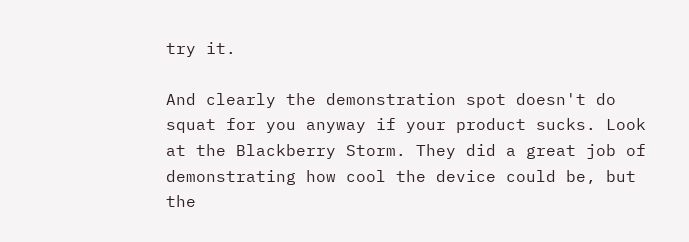try it.

And clearly the demonstration spot doesn't do squat for you anyway if your product sucks. Look at the Blackberry Storm. They did a great job of demonstrating how cool the device could be, but the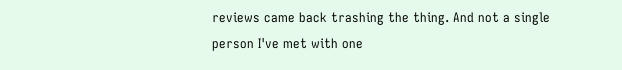reviews came back trashing the thing. And not a single person I've met with one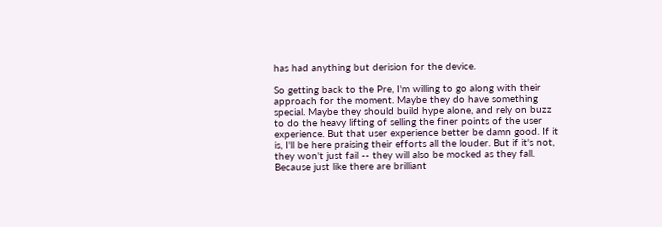has had anything but derision for the device.

So getting back to the Pre, I'm willing to go along with their approach for the moment. Maybe they do have something special. Maybe they should build hype alone, and rely on buzz to do the heavy lifting of selling the finer points of the user experience. But that user experience better be damn good. If it is, I'll be here praising their efforts all the louder. But if it's not, they won't just fail -- they will also be mocked as they fall. Because just like there are brilliant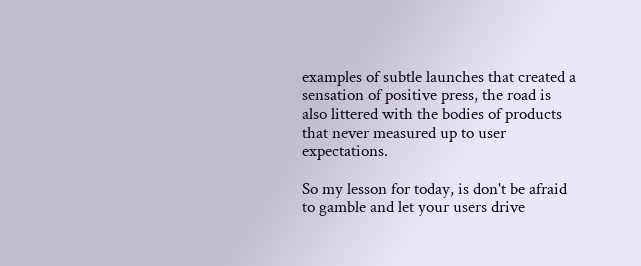examples of subtle launches that created a sensation of positive press, the road is also littered with the bodies of products that never measured up to user expectations.

So my lesson for today, is don't be afraid to gamble and let your users drive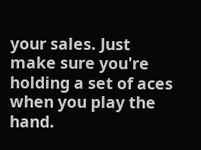your sales. Just make sure you're holding a set of aces when you play the hand.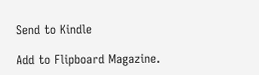Send to Kindle

Add to Flipboard Magazine.